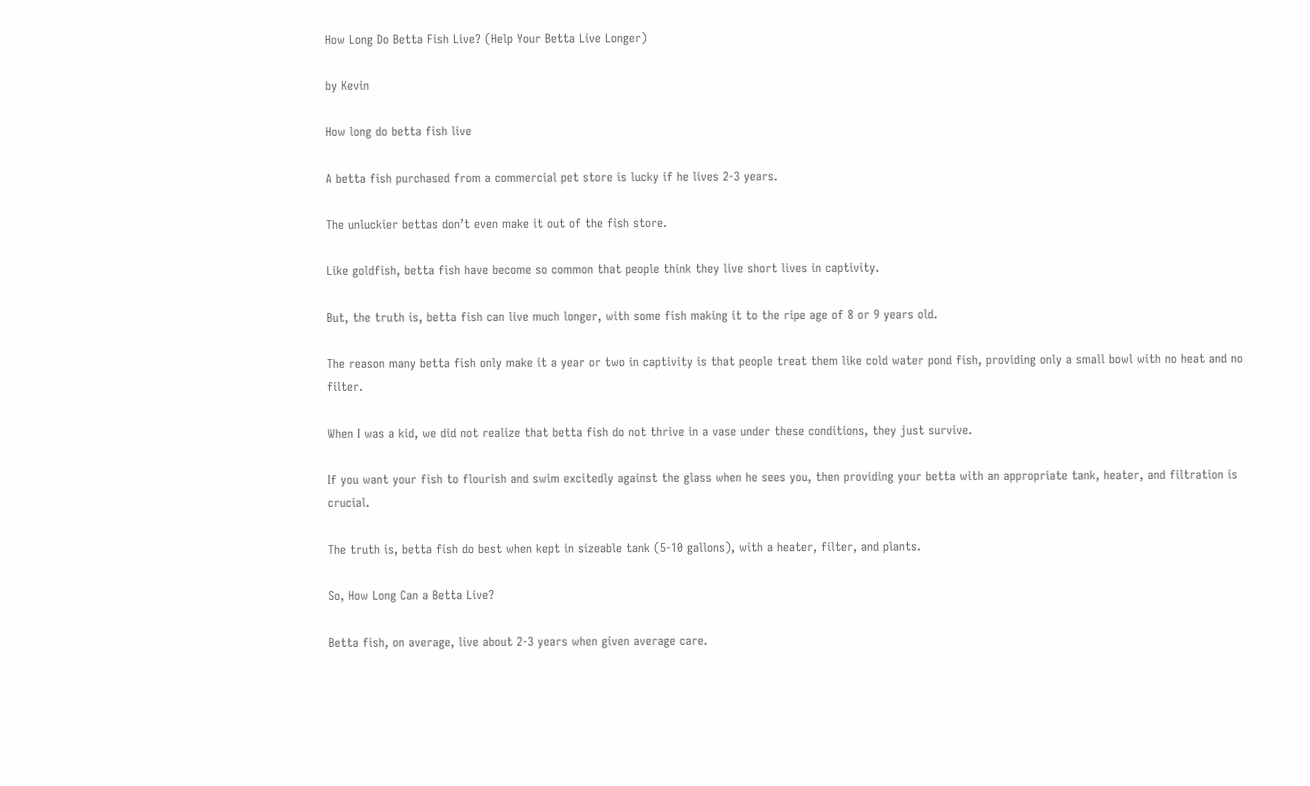How Long Do Betta Fish Live? (Help Your Betta Live Longer)

by Kevin

How long do betta fish live

A betta fish purchased from a commercial pet store is lucky if he lives 2-3 years.

The unluckier bettas don’t even make it out of the fish store.

Like goldfish, betta fish have become so common that people think they live short lives in captivity.

But, the truth is, betta fish can live much longer, with some fish making it to the ripe age of 8 or 9 years old.

The reason many betta fish only make it a year or two in captivity is that people treat them like cold water pond fish, providing only a small bowl with no heat and no filter.

When I was a kid, we did not realize that betta fish do not thrive in a vase under these conditions, they just survive.

If you want your fish to flourish and swim excitedly against the glass when he sees you, then providing your betta with an appropriate tank, heater, and filtration is crucial.

The truth is, betta fish do best when kept in sizeable tank (5-10 gallons), with a heater, filter, and plants.

So, How Long Can a Betta Live?

Betta fish, on average, live about 2-3 years when given average care.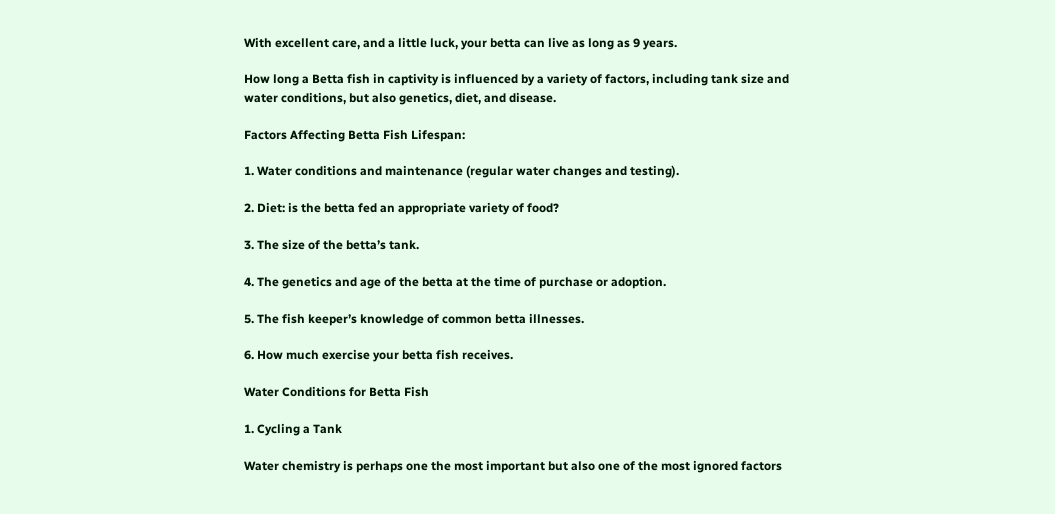With excellent care, and a little luck, your betta can live as long as 9 years.

How long a Betta fish in captivity is influenced by a variety of factors, including tank size and water conditions, but also genetics, diet, and disease.

Factors Affecting Betta Fish Lifespan:

1. Water conditions and maintenance (regular water changes and testing).

2. Diet: is the betta fed an appropriate variety of food?

3. The size of the betta’s tank.

4. The genetics and age of the betta at the time of purchase or adoption.

5. The fish keeper’s knowledge of common betta illnesses.

6. How much exercise your betta fish receives.

Water Conditions for Betta Fish

1. Cycling a Tank

Water chemistry is perhaps one the most important but also one of the most ignored factors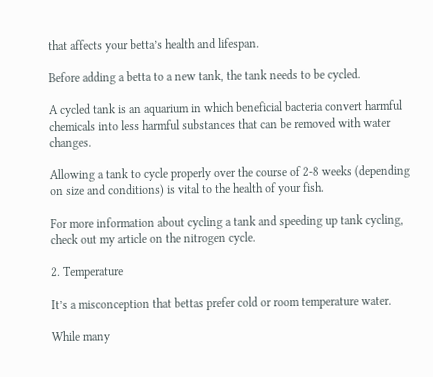that affects your betta’s health and lifespan.

Before adding a betta to a new tank, the tank needs to be cycled.

A cycled tank is an aquarium in which beneficial bacteria convert harmful chemicals into less harmful substances that can be removed with water changes.

Allowing a tank to cycle properly over the course of 2-8 weeks (depending on size and conditions) is vital to the health of your fish.

For more information about cycling a tank and speeding up tank cycling, check out my article on the nitrogen cycle.

2. Temperature

It’s a misconception that bettas prefer cold or room temperature water.

While many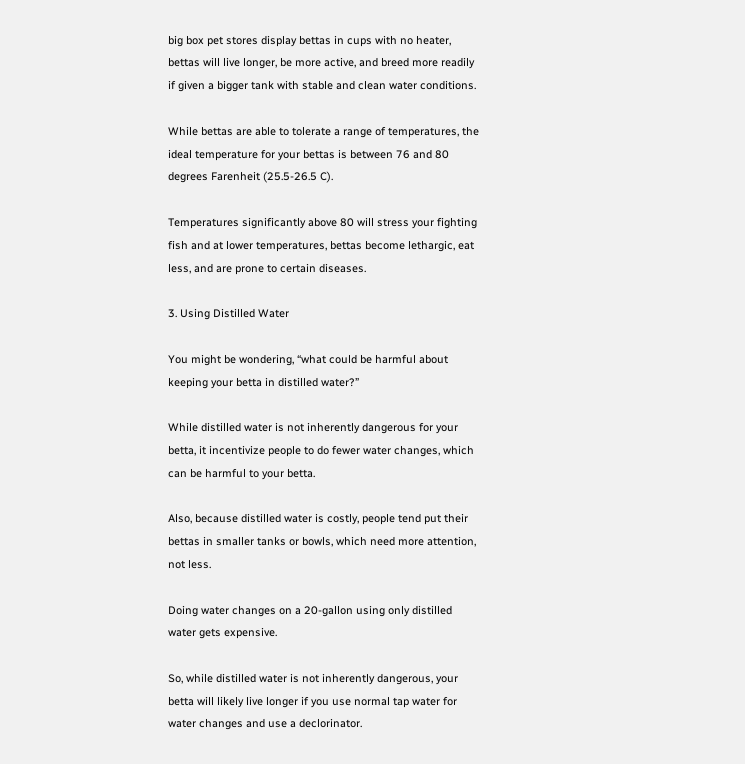big box pet stores display bettas in cups with no heater, bettas will live longer, be more active, and breed more readily if given a bigger tank with stable and clean water conditions.

While bettas are able to tolerate a range of temperatures, the ideal temperature for your bettas is between 76 and 80 degrees Farenheit (25.5-26.5 C).

Temperatures significantly above 80 will stress your fighting fish and at lower temperatures, bettas become lethargic, eat less, and are prone to certain diseases.

3. Using Distilled Water

You might be wondering, “what could be harmful about keeping your betta in distilled water?”

While distilled water is not inherently dangerous for your betta, it incentivize people to do fewer water changes, which can be harmful to your betta.

Also, because distilled water is costly, people tend put their bettas in smaller tanks or bowls, which need more attention, not less.

Doing water changes on a 20-gallon using only distilled water gets expensive.

So, while distilled water is not inherently dangerous, your betta will likely live longer if you use normal tap water for water changes and use a declorinator.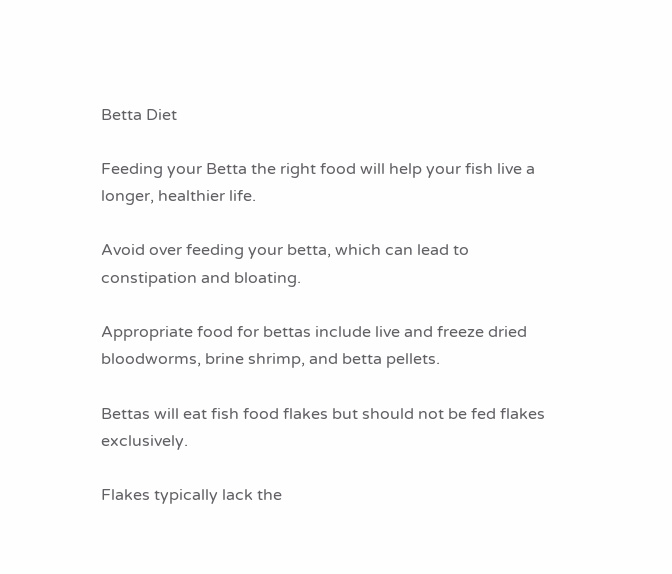Betta Diet

Feeding your Betta the right food will help your fish live a longer, healthier life.

Avoid over feeding your betta, which can lead to constipation and bloating.

Appropriate food for bettas include live and freeze dried bloodworms, brine shrimp, and betta pellets.

Bettas will eat fish food flakes but should not be fed flakes exclusively.

Flakes typically lack the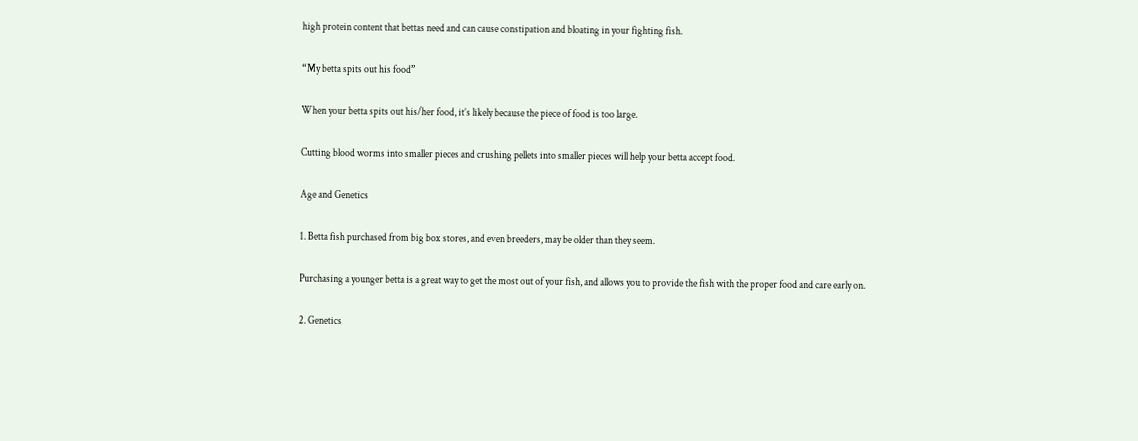high protein content that bettas need and can cause constipation and bloating in your fighting fish.

“My betta spits out his food”

When your betta spits out his/her food, it’s likely because the piece of food is too large.

Cutting blood worms into smaller pieces and crushing pellets into smaller pieces will help your betta accept food.

Age and Genetics

1. Betta fish purchased from big box stores, and even breeders, may be older than they seem.

Purchasing a younger betta is a great way to get the most out of your fish, and allows you to provide the fish with the proper food and care early on.

2. Genetics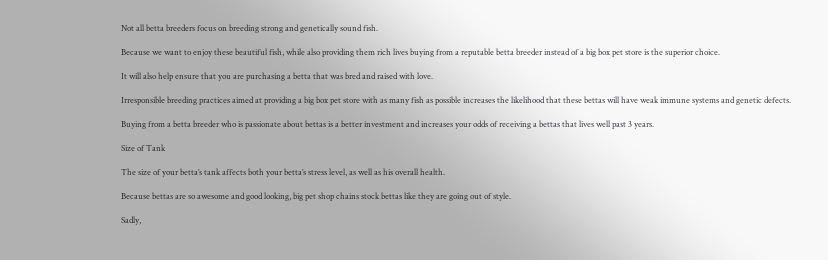Not all betta breeders focus on breeding strong and genetically sound fish.

Because we want to enjoy these beautiful fish, while also providing them rich lives buying from a reputable betta breeder instead of a big box pet store is the superior choice.

It will also help ensure that you are purchasing a betta that was bred and raised with love.

Irresponsible breeding practices aimed at providing a big box pet store with as many fish as possible increases the likelihood that these bettas will have weak immune systems and genetic defects.

Buying from a betta breeder who is passionate about bettas is a better investment and increases your odds of receiving a bettas that lives well past 3 years.

Size of Tank

The size of your betta’s tank affects both your betta’s stress level, as well as his overall health.

Because bettas are so awesome and good looking, big pet shop chains stock bettas like they are going out of style.

Sadly,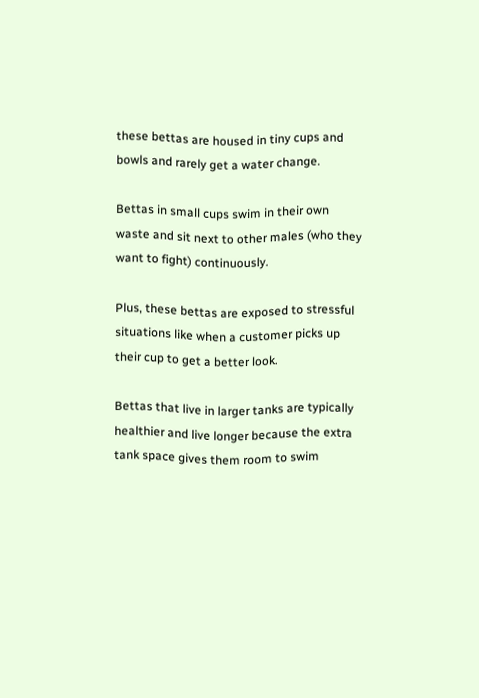these bettas are housed in tiny cups and bowls and rarely get a water change.

Bettas in small cups swim in their own waste and sit next to other males (who they want to fight) continuously.

Plus, these bettas are exposed to stressful situations like when a customer picks up their cup to get a better look.

Bettas that live in larger tanks are typically healthier and live longer because the extra tank space gives them room to swim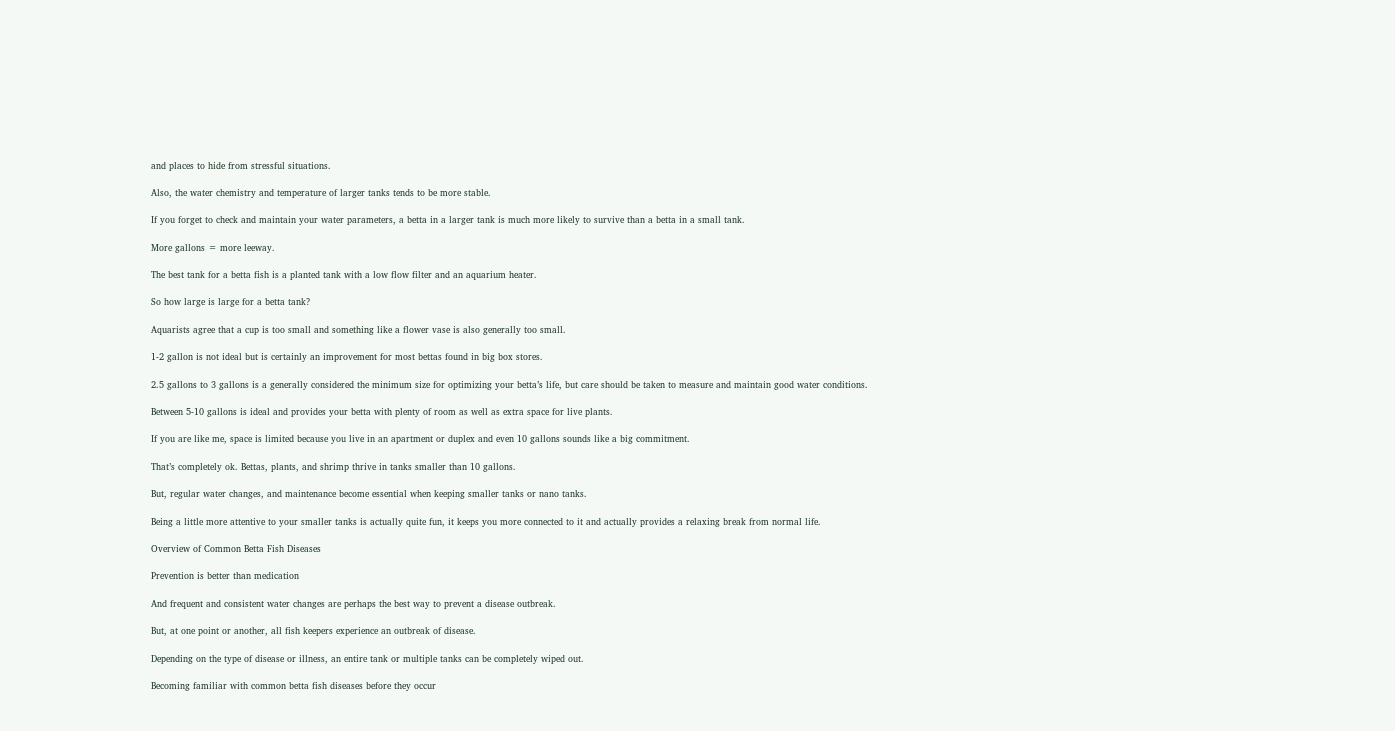and places to hide from stressful situations.

Also, the water chemistry and temperature of larger tanks tends to be more stable.

If you forget to check and maintain your water parameters, a betta in a larger tank is much more likely to survive than a betta in a small tank.

More gallons = more leeway.

The best tank for a betta fish is a planted tank with a low flow filter and an aquarium heater.

So how large is large for a betta tank?

Aquarists agree that a cup is too small and something like a flower vase is also generally too small.

1-2 gallon is not ideal but is certainly an improvement for most bettas found in big box stores.

2.5 gallons to 3 gallons is a generally considered the minimum size for optimizing your betta’s life, but care should be taken to measure and maintain good water conditions.

Between 5-10 gallons is ideal and provides your betta with plenty of room as well as extra space for live plants.

If you are like me, space is limited because you live in an apartment or duplex and even 10 gallons sounds like a big commitment.

That’s completely ok. Bettas, plants, and shrimp thrive in tanks smaller than 10 gallons.

But, regular water changes, and maintenance become essential when keeping smaller tanks or nano tanks.

Being a little more attentive to your smaller tanks is actually quite fun, it keeps you more connected to it and actually provides a relaxing break from normal life.

Overview of Common Betta Fish Diseases

Prevention is better than medication

And frequent and consistent water changes are perhaps the best way to prevent a disease outbreak.

But, at one point or another, all fish keepers experience an outbreak of disease.

Depending on the type of disease or illness, an entire tank or multiple tanks can be completely wiped out.

Becoming familiar with common betta fish diseases before they occur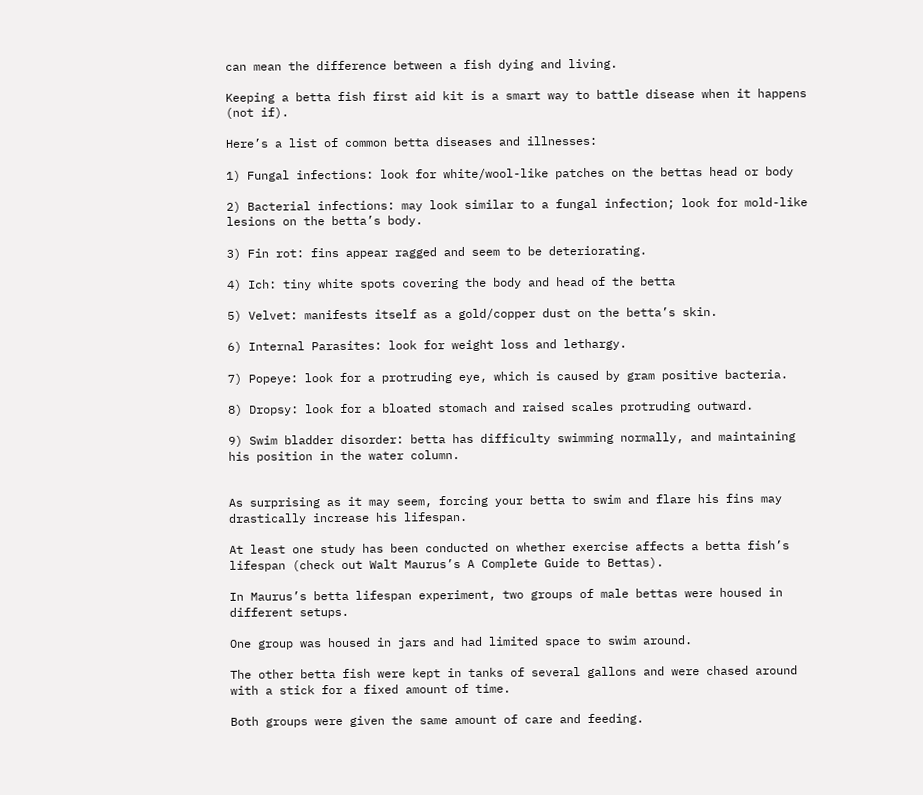can mean the difference between a fish dying and living.

Keeping a betta fish first aid kit is a smart way to battle disease when it happens (not if).

Here’s a list of common betta diseases and illnesses:

1) Fungal infections: look for white/wool-like patches on the bettas head or body

2) Bacterial infections: may look similar to a fungal infection; look for mold-like lesions on the betta’s body.

3) Fin rot: fins appear ragged and seem to be deteriorating.

4) Ich: tiny white spots covering the body and head of the betta

5) Velvet: manifests itself as a gold/copper dust on the betta’s skin.

6) Internal Parasites: look for weight loss and lethargy.

7) Popeye: look for a protruding eye, which is caused by gram positive bacteria.

8) Dropsy: look for a bloated stomach and raised scales protruding outward.

9) Swim bladder disorder: betta has difficulty swimming normally, and maintaining his position in the water column.


As surprising as it may seem, forcing your betta to swim and flare his fins may drastically increase his lifespan.

At least one study has been conducted on whether exercise affects a betta fish’s lifespan (check out Walt Maurus’s A Complete Guide to Bettas).

In Maurus’s betta lifespan experiment, two groups of male bettas were housed in different setups.

One group was housed in jars and had limited space to swim around.

The other betta fish were kept in tanks of several gallons and were chased around with a stick for a fixed amount of time.

Both groups were given the same amount of care and feeding.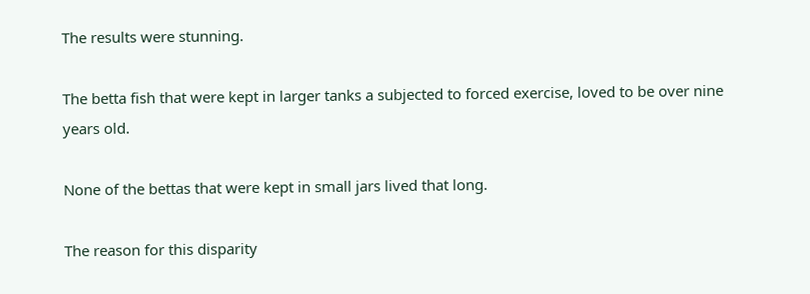The results were stunning.

The betta fish that were kept in larger tanks a subjected to forced exercise, loved to be over nine years old.

None of the bettas that were kept in small jars lived that long.

The reason for this disparity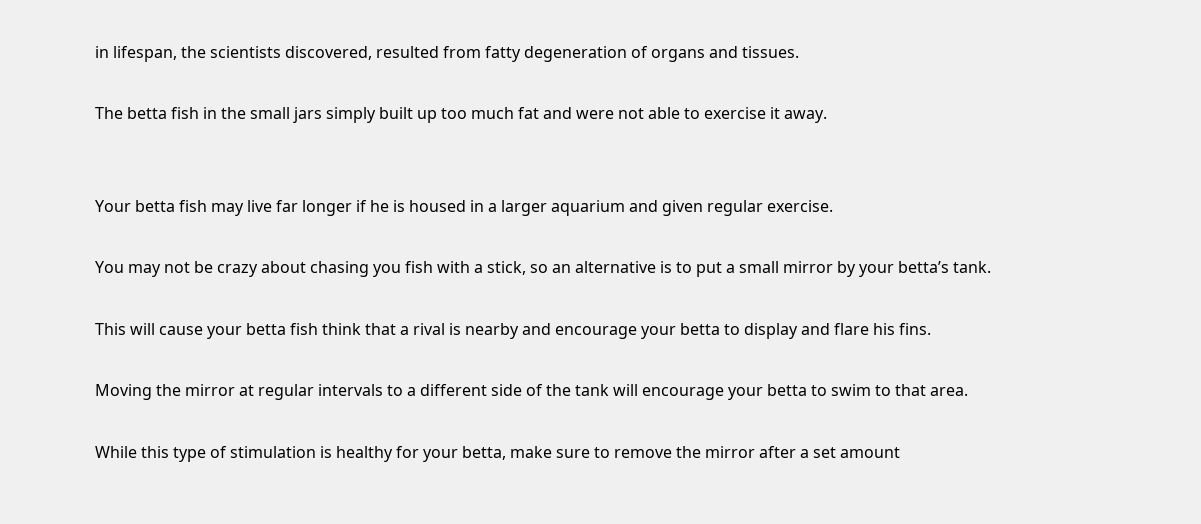in lifespan, the scientists discovered, resulted from fatty degeneration of organs and tissues.

The betta fish in the small jars simply built up too much fat and were not able to exercise it away.


Your betta fish may live far longer if he is housed in a larger aquarium and given regular exercise.

You may not be crazy about chasing you fish with a stick, so an alternative is to put a small mirror by your betta’s tank.

This will cause your betta fish think that a rival is nearby and encourage your betta to display and flare his fins.

Moving the mirror at regular intervals to a different side of the tank will encourage your betta to swim to that area.

While this type of stimulation is healthy for your betta, make sure to remove the mirror after a set amount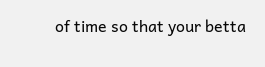of time so that your betta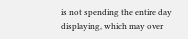is not spending the entire day displaying, which may over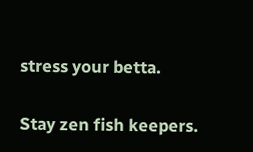stress your betta.

Stay zen fish keepers.